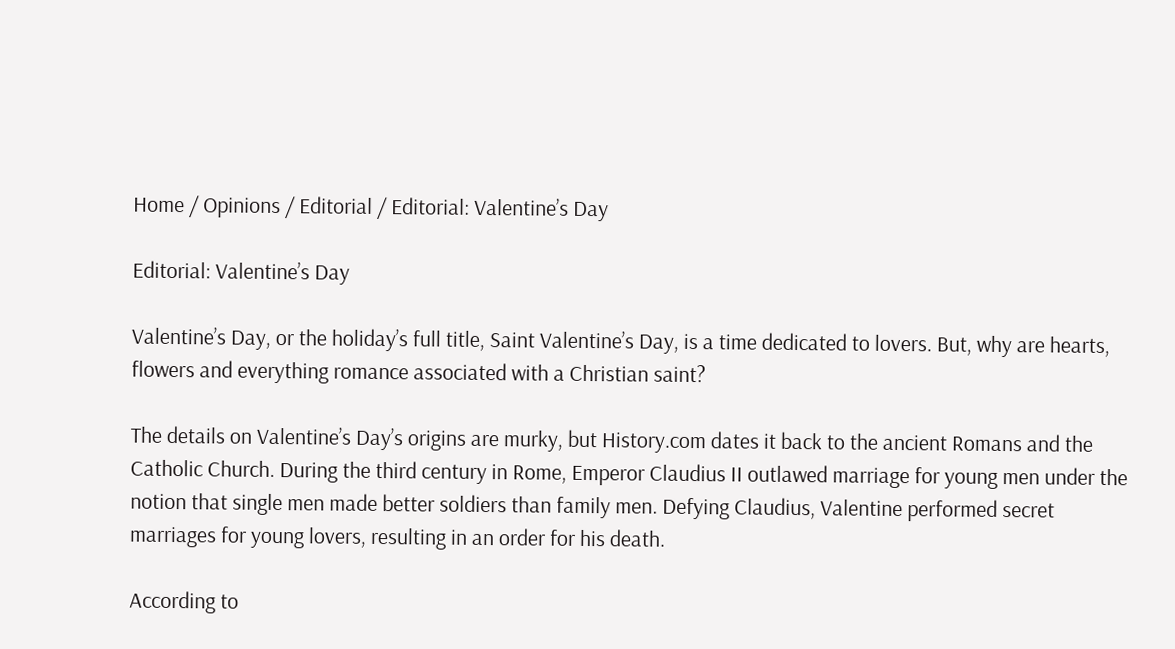Home / Opinions / Editorial / Editorial: Valentine’s Day

Editorial: Valentine’s Day

Valentine’s Day, or the holiday’s full title, Saint Valentine’s Day, is a time dedicated to lovers. But, why are hearts, flowers and everything romance associated with a Christian saint?

The details on Valentine’s Day’s origins are murky, but History.com dates it back to the ancient Romans and the Catholic Church. During the third century in Rome, Emperor Claudius II outlawed marriage for young men under the notion that single men made better soldiers than family men. Defying Claudius, Valentine performed secret marriages for young lovers, resulting in an order for his death.

According to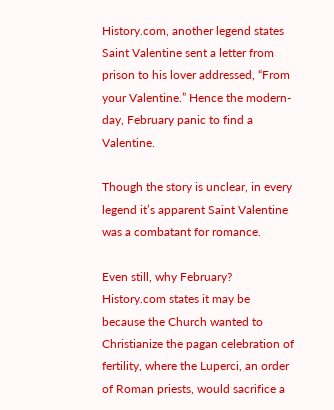History.com, another legend states Saint Valentine sent a letter from prison to his lover addressed, “From your Valentine.” Hence the modern-day, February panic to find a Valentine.

Though the story is unclear, in every legend it’s apparent Saint Valentine was a combatant for romance.

Even still, why February? History.com states it may be because the Church wanted to Christianize the pagan celebration of fertility, where the Luperci, an order of Roman priests, would sacrifice a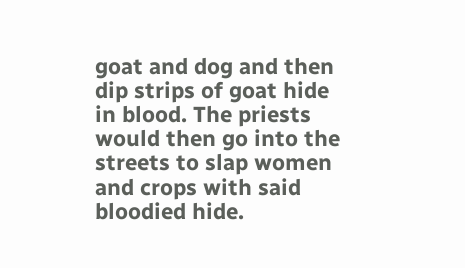goat and dog and then dip strips of goat hide in blood. The priests would then go into the streets to slap women and crops with said bloodied hide.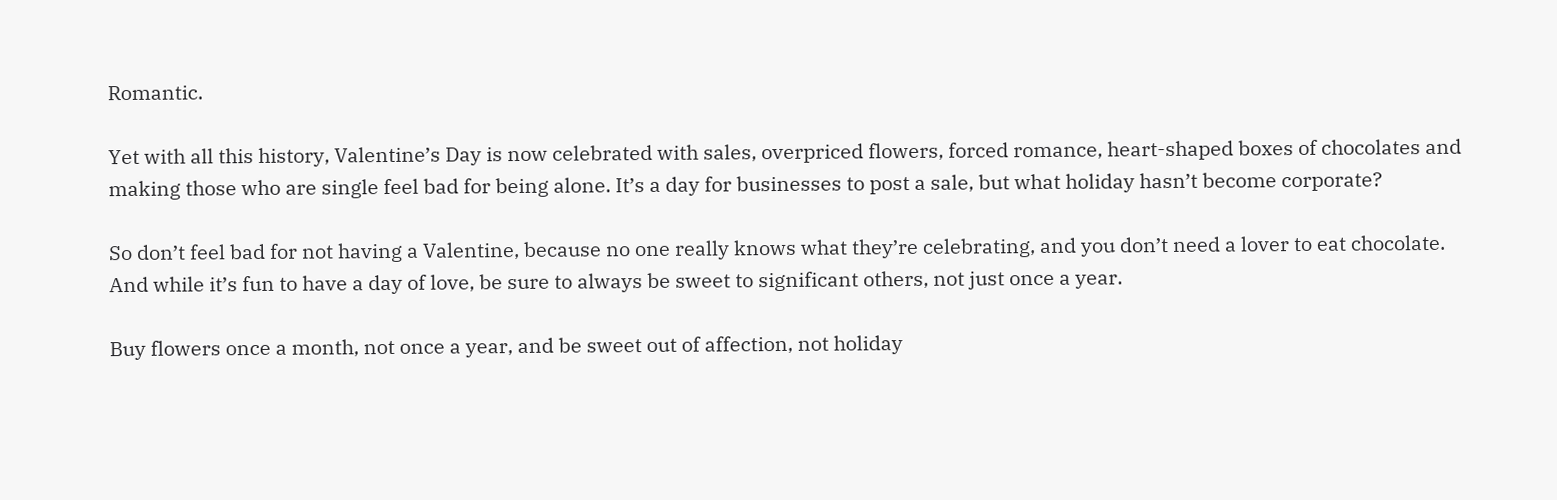Romantic.

Yet with all this history, Valentine’s Day is now celebrated with sales, overpriced flowers, forced romance, heart-shaped boxes of chocolates and making those who are single feel bad for being alone. It’s a day for businesses to post a sale, but what holiday hasn’t become corporate?

So don’t feel bad for not having a Valentine, because no one really knows what they’re celebrating, and you don’t need a lover to eat chocolate. And while it’s fun to have a day of love, be sure to always be sweet to significant others, not just once a year.

Buy flowers once a month, not once a year, and be sweet out of affection, not holiday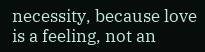necessity, because love is a feeling, not an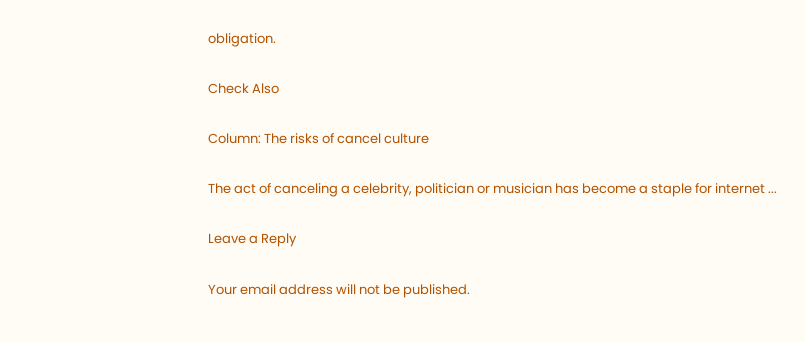obligation.

Check Also

Column: The risks of cancel culture

The act of canceling a celebrity, politician or musician has become a staple for internet ...

Leave a Reply

Your email address will not be published.